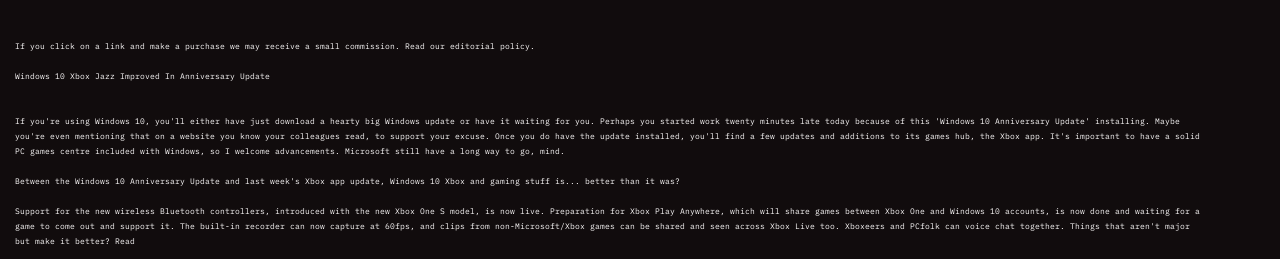If you click on a link and make a purchase we may receive a small commission. Read our editorial policy.

Windows 10 Xbox Jazz Improved In Anniversary Update


If you're using Windows 10, you'll either have just download a hearty big Windows update or have it waiting for you. Perhaps you started work twenty minutes late today because of this 'Windows 10 Anniversary Update' installing. Maybe you're even mentioning that on a website you know your colleagues read, to support your excuse. Once you do have the update installed, you'll find a few updates and additions to its games hub, the Xbox app. It's important to have a solid PC games centre included with Windows, so I welcome advancements. Microsoft still have a long way to go, mind.

Between the Windows 10 Anniversary Update and last week's Xbox app update, Windows 10 Xbox and gaming stuff is... better than it was?

Support for the new wireless Bluetooth controllers, introduced with the new Xbox One S model, is now live. Preparation for Xbox Play Anywhere, which will share games between Xbox One and Windows 10 accounts, is now done and waiting for a game to come out and support it. The built-in recorder can now capture at 60fps, and clips from non-Microsoft/Xbox games can be shared and seen across Xbox Live too. Xboxeers and PCfolk can voice chat together. Things that aren't major but make it better? Read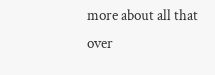more about all that over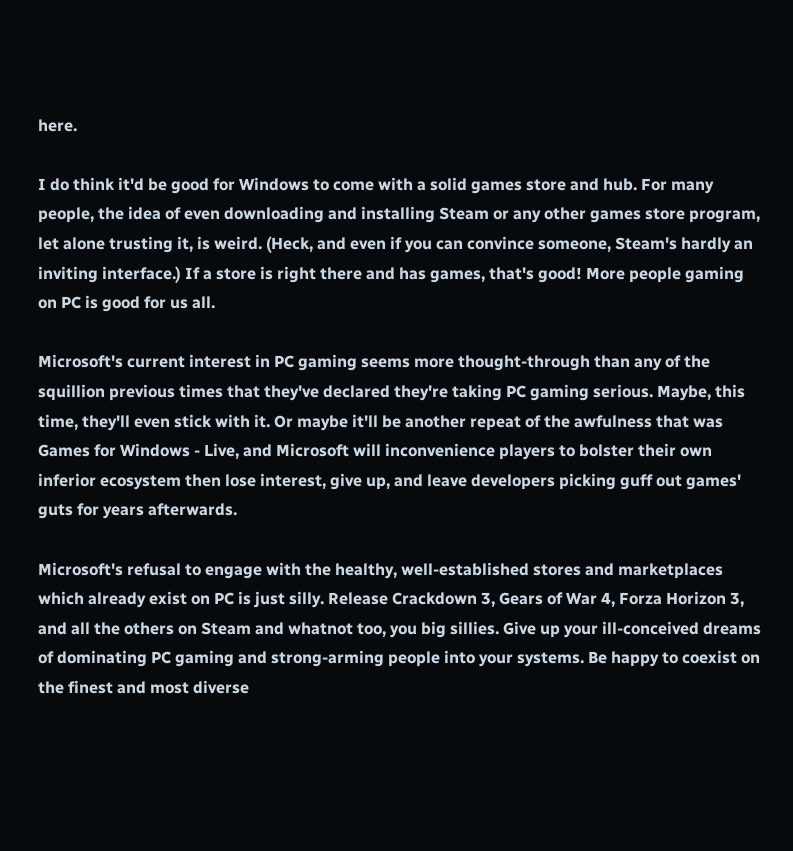here.

I do think it'd be good for Windows to come with a solid games store and hub. For many people, the idea of even downloading and installing Steam or any other games store program, let alone trusting it, is weird. (Heck, and even if you can convince someone, Steam's hardly an inviting interface.) If a store is right there and has games, that's good! More people gaming on PC is good for us all.

Microsoft's current interest in PC gaming seems more thought-through than any of the squillion previous times that they've declared they're taking PC gaming serious. Maybe, this time, they'll even stick with it. Or maybe it'll be another repeat of the awfulness that was Games for Windows - Live, and Microsoft will inconvenience players to bolster their own inferior ecosystem then lose interest, give up, and leave developers picking guff out games' guts for years afterwards.

Microsoft's refusal to engage with the healthy, well-established stores and marketplaces which already exist on PC is just silly. Release Crackdown 3, Gears of War 4, Forza Horizon 3, and all the others on Steam and whatnot too, you big sillies. Give up your ill-conceived dreams of dominating PC gaming and strong-arming people into your systems. Be happy to coexist on the finest and most diverse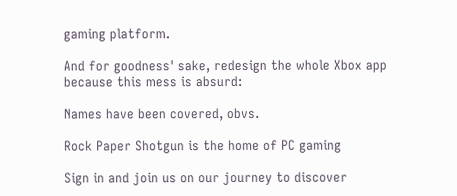gaming platform.

And for goodness' sake, redesign the whole Xbox app because this mess is absurd:

Names have been covered, obvs.

Rock Paper Shotgun is the home of PC gaming

Sign in and join us on our journey to discover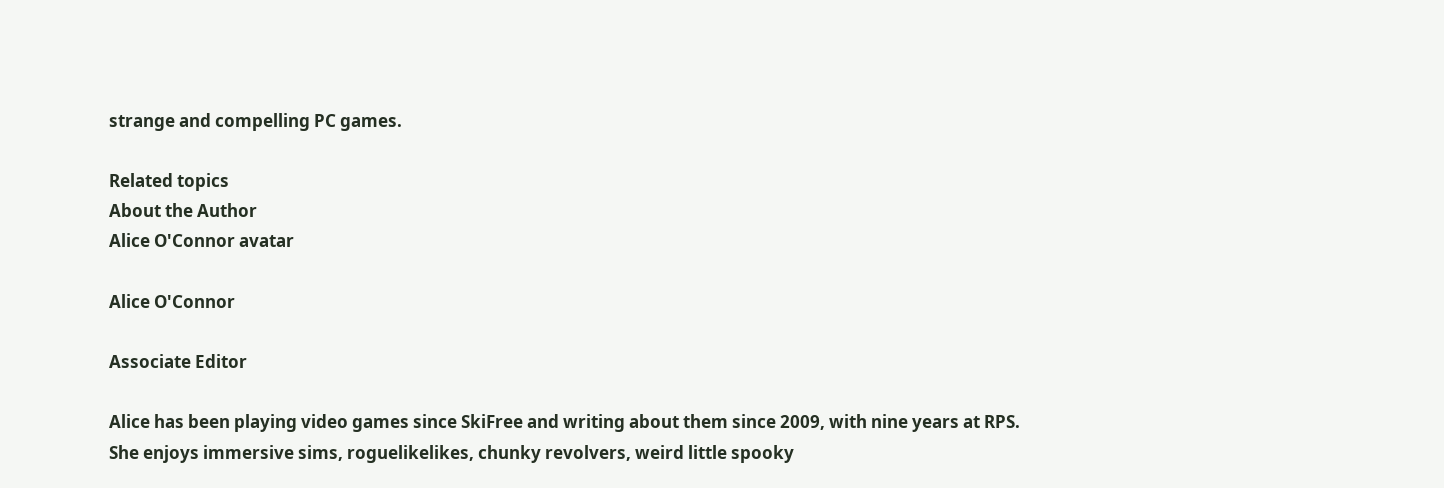strange and compelling PC games.

Related topics
About the Author
Alice O'Connor avatar

Alice O'Connor

Associate Editor

Alice has been playing video games since SkiFree and writing about them since 2009, with nine years at RPS. She enjoys immersive sims, roguelikelikes, chunky revolvers, weird little spooky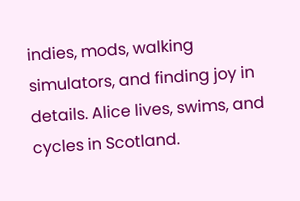indies, mods, walking simulators, and finding joy in details. Alice lives, swims, and cycles in Scotland.